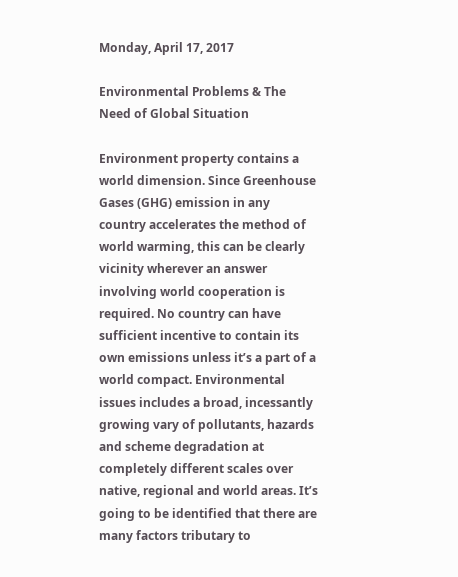Monday, April 17, 2017

Environmental Problems & The Need of Global Situation

Environment property contains a world dimension. Since Greenhouse Gases (GHG) emission in any country accelerates the method of world warming, this can be clearly vicinity wherever an answer involving world cooperation is required. No country can have sufficient incentive to contain its own emissions unless it’s a part of a world compact. Environmental issues includes a broad, incessantly growing vary of pollutants, hazards and scheme degradation at completely different scales over native, regional and world areas. It’s going to be identified that there are many factors tributary to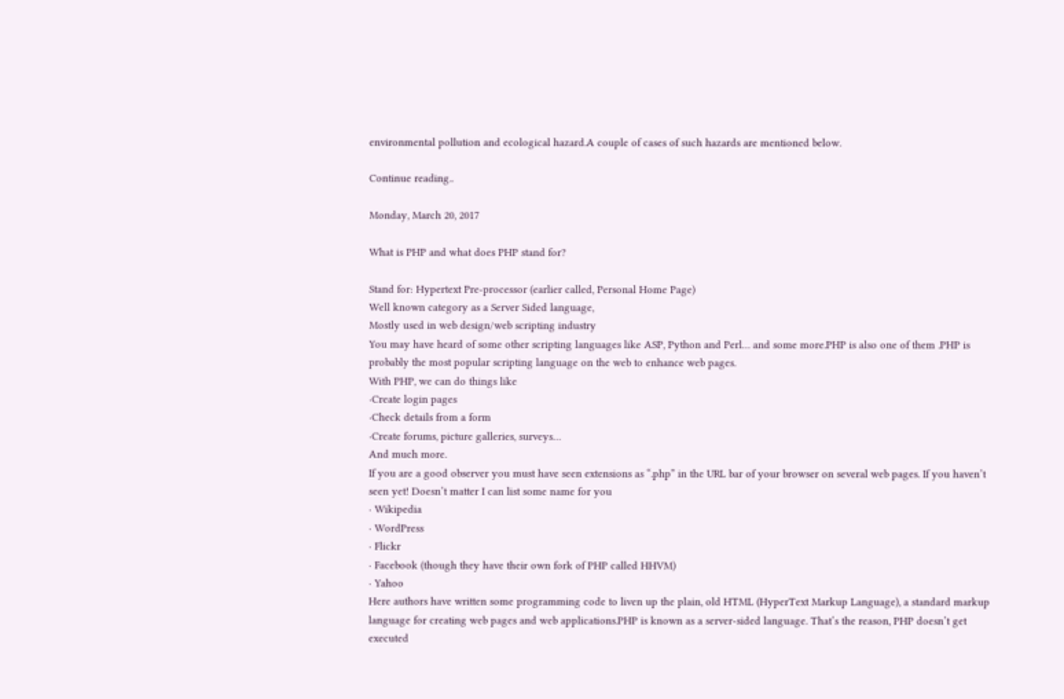environmental pollution and ecological hazard.A couple of cases of such hazards are mentioned below.

Continue reading..

Monday, March 20, 2017

What is PHP and what does PHP stand for?

Stand for: Hypertext Pre-processor (earlier called, Personal Home Page)
Well known category as a Server Sided language,
Mostly used in web design/web scripting industry
You may have heard of some other scripting languages like ASP, Python and Perl… and some more.PHP is also one of them .PHP is probably the most popular scripting language on the web to enhance web pages.
With PHP, we can do things like
·Create login pages
·Check details from a form
·Create forums, picture galleries, surveys…
And much more.
If you are a good observer you must have seen extensions as “.php” in the URL bar of your browser on several web pages. If you haven’t seen yet! Doesn’t matter I can list some name for you
· Wikipedia
· WordPress
· Flickr
· Facebook (though they have their own fork of PHP called HHVM)
· Yahoo
Here authors have written some programming code to liven up the plain, old HTML (HyperText Markup Language), a standard markup language for creating web pages and web applications.PHP is known as a server-sided language. That’s the reason, PHP doesn’t get executed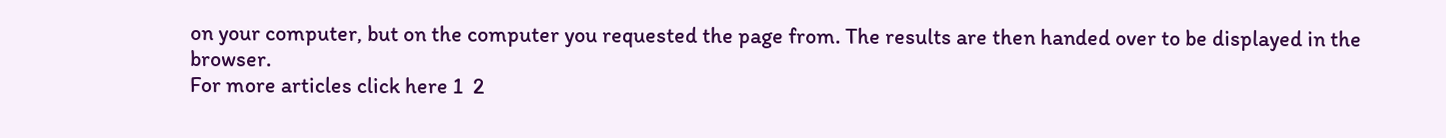on your computer, but on the computer you requested the page from. The results are then handed over to be displayed in the browser.
For more articles click here 1  2